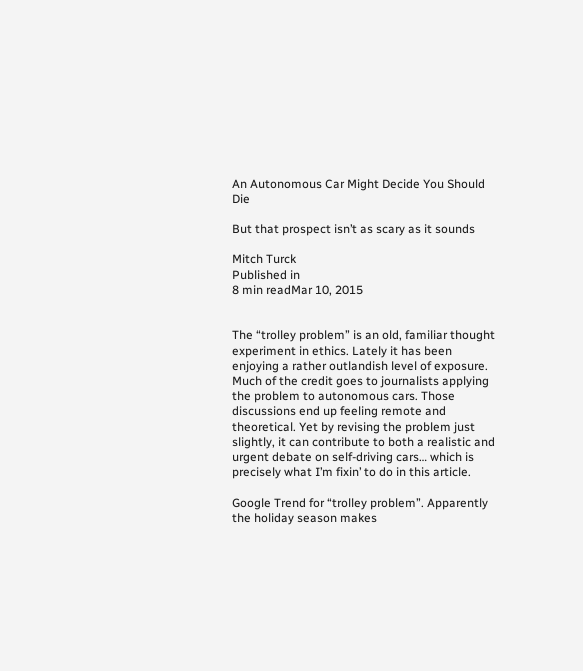An Autonomous Car Might Decide You Should Die

But that prospect isn’t as scary as it sounds

Mitch Turck
Published in
8 min readMar 10, 2015


The “trolley problem” is an old, familiar thought experiment in ethics. Lately it has been enjoying a rather outlandish level of exposure. Much of the credit goes to journalists applying the problem to autonomous cars. Those discussions end up feeling remote and theoretical. Yet by revising the problem just slightly, it can contribute to both a realistic and urgent debate on self-driving cars… which is precisely what I’m fixin’ to do in this article.

Google Trend for “trolley problem”. Apparently the holiday season makes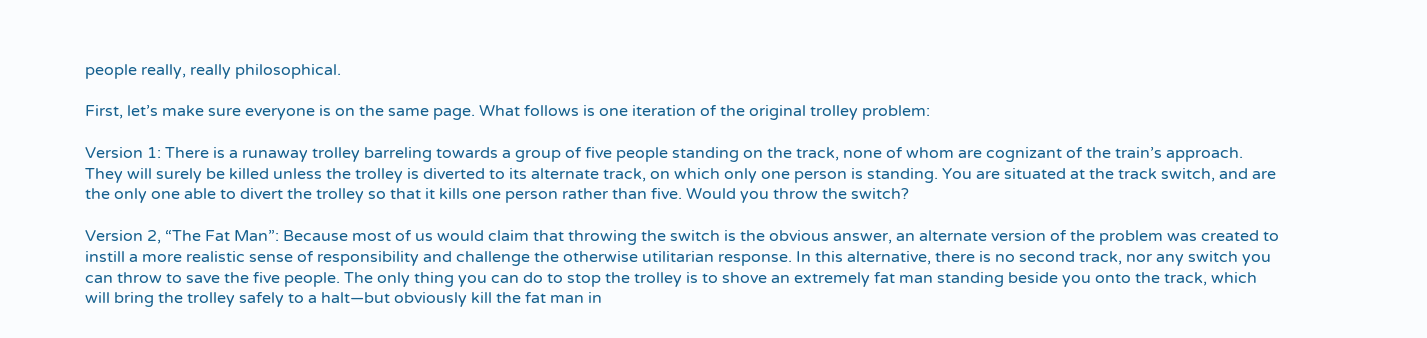people really, really philosophical.

First, let’s make sure everyone is on the same page. What follows is one iteration of the original trolley problem:

Version 1: There is a runaway trolley barreling towards a group of five people standing on the track, none of whom are cognizant of the train’s approach. They will surely be killed unless the trolley is diverted to its alternate track, on which only one person is standing. You are situated at the track switch, and are the only one able to divert the trolley so that it kills one person rather than five. Would you throw the switch?

Version 2, “The Fat Man”: Because most of us would claim that throwing the switch is the obvious answer, an alternate version of the problem was created to instill a more realistic sense of responsibility and challenge the otherwise utilitarian response. In this alternative, there is no second track, nor any switch you can throw to save the five people. The only thing you can do to stop the trolley is to shove an extremely fat man standing beside you onto the track, which will bring the trolley safely to a halt—but obviously kill the fat man in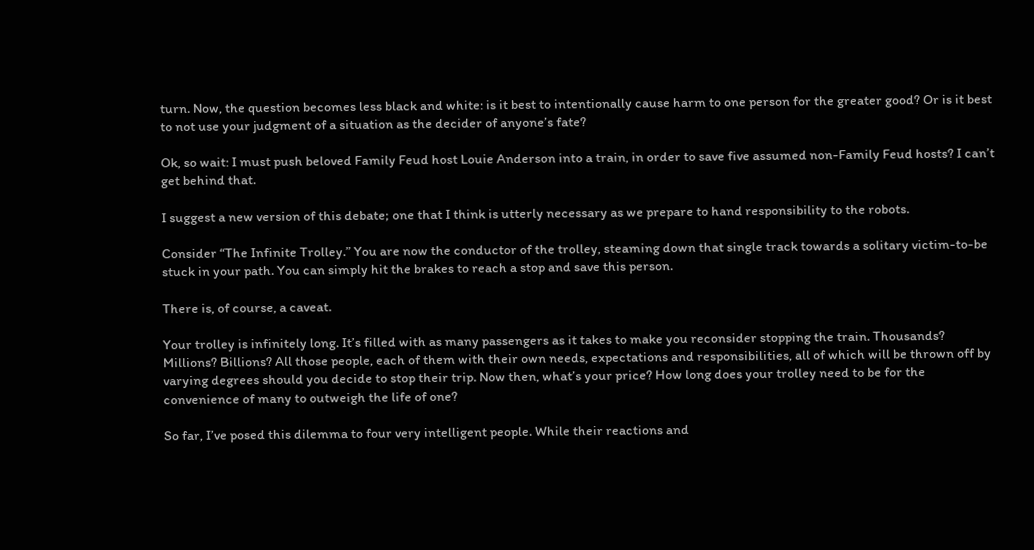turn. Now, the question becomes less black and white: is it best to intentionally cause harm to one person for the greater good? Or is it best to not use your judgment of a situation as the decider of anyone’s fate?

Ok, so wait: I must push beloved Family Feud host Louie Anderson into a train, in order to save five assumed non-Family Feud hosts? I can’t get behind that.

I suggest a new version of this debate; one that I think is utterly necessary as we prepare to hand responsibility to the robots.

Consider “The Infinite Trolley.” You are now the conductor of the trolley, steaming down that single track towards a solitary victim-to-be stuck in your path. You can simply hit the brakes to reach a stop and save this person.

There is, of course, a caveat.

Your trolley is infinitely long. It’s filled with as many passengers as it takes to make you reconsider stopping the train. Thousands? Millions? Billions? All those people, each of them with their own needs, expectations and responsibilities, all of which will be thrown off by varying degrees should you decide to stop their trip. Now then, what’s your price? How long does your trolley need to be for the convenience of many to outweigh the life of one?

So far, I’ve posed this dilemma to four very intelligent people. While their reactions and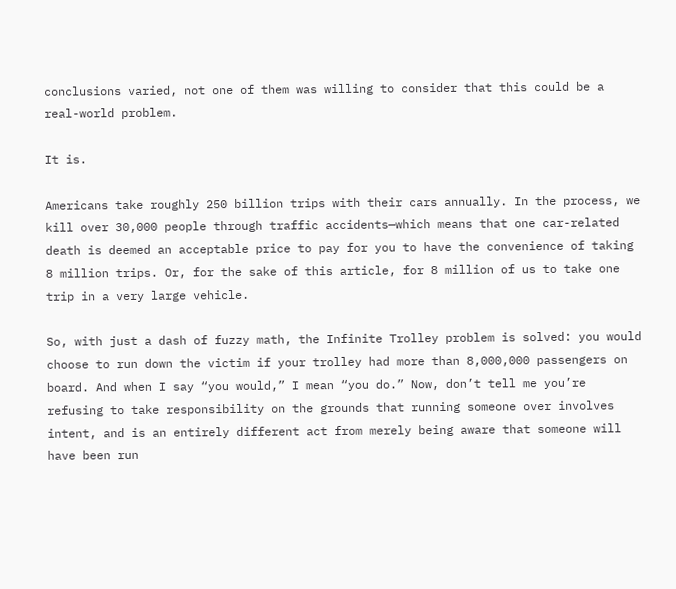conclusions varied, not one of them was willing to consider that this could be a real-world problem.

It is.

Americans take roughly 250 billion trips with their cars annually. In the process, we kill over 30,000 people through traffic accidents—which means that one car-related death is deemed an acceptable price to pay for you to have the convenience of taking 8 million trips. Or, for the sake of this article, for 8 million of us to take one trip in a very large vehicle.

So, with just a dash of fuzzy math, the Infinite Trolley problem is solved: you would choose to run down the victim if your trolley had more than 8,000,000 passengers on board. And when I say “you would,” I mean “you do.” Now, don’t tell me you’re refusing to take responsibility on the grounds that running someone over involves intent, and is an entirely different act from merely being aware that someone will have been run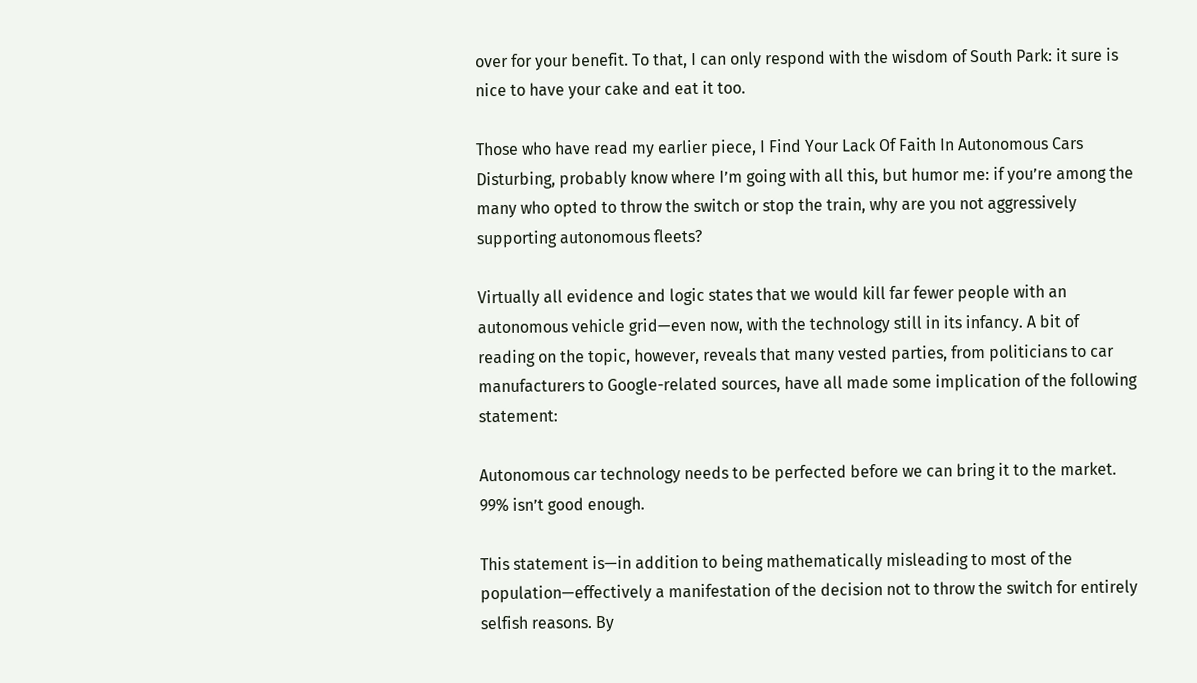over for your benefit. To that, I can only respond with the wisdom of South Park: it sure is nice to have your cake and eat it too.

Those who have read my earlier piece, I Find Your Lack Of Faith In Autonomous Cars Disturbing, probably know where I’m going with all this, but humor me: if you’re among the many who opted to throw the switch or stop the train, why are you not aggressively supporting autonomous fleets?

Virtually all evidence and logic states that we would kill far fewer people with an autonomous vehicle grid—even now, with the technology still in its infancy. A bit of reading on the topic, however, reveals that many vested parties, from politicians to car manufacturers to Google-related sources, have all made some implication of the following statement:

Autonomous car technology needs to be perfected before we can bring it to the market. 99% isn’t good enough.

This statement is—in addition to being mathematically misleading to most of the population—effectively a manifestation of the decision not to throw the switch for entirely selfish reasons. By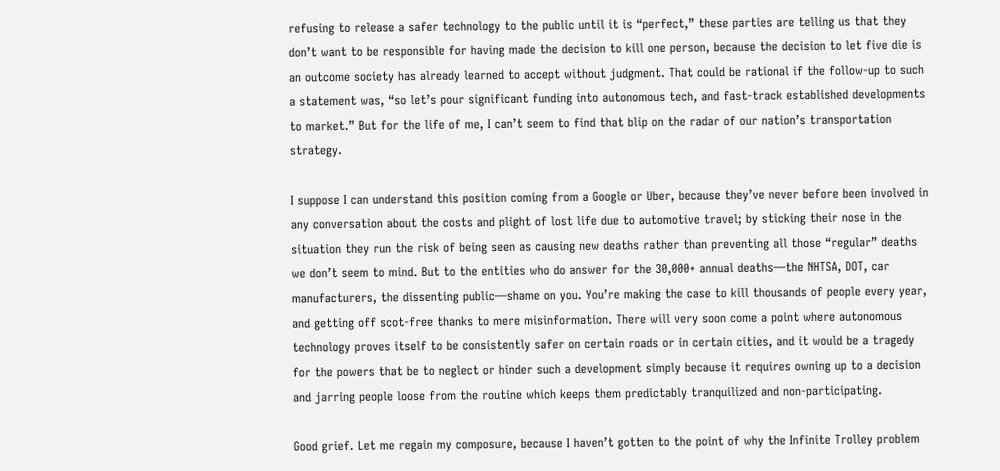refusing to release a safer technology to the public until it is “perfect,” these parties are telling us that they don’t want to be responsible for having made the decision to kill one person, because the decision to let five die is an outcome society has already learned to accept without judgment. That could be rational if the follow-up to such a statement was, “so let’s pour significant funding into autonomous tech, and fast-track established developments to market.” But for the life of me, I can’t seem to find that blip on the radar of our nation’s transportation strategy.

I suppose I can understand this position coming from a Google or Uber, because they’ve never before been involved in any conversation about the costs and plight of lost life due to automotive travel; by sticking their nose in the situation they run the risk of being seen as causing new deaths rather than preventing all those “regular” deaths we don’t seem to mind. But to the entities who do answer for the 30,000+ annual deaths—the NHTSA, DOT, car manufacturers, the dissenting public—shame on you. You’re making the case to kill thousands of people every year, and getting off scot-free thanks to mere misinformation. There will very soon come a point where autonomous technology proves itself to be consistently safer on certain roads or in certain cities, and it would be a tragedy for the powers that be to neglect or hinder such a development simply because it requires owning up to a decision and jarring people loose from the routine which keeps them predictably tranquilized and non-participating.

Good grief. Let me regain my composure, because I haven’t gotten to the point of why the Infinite Trolley problem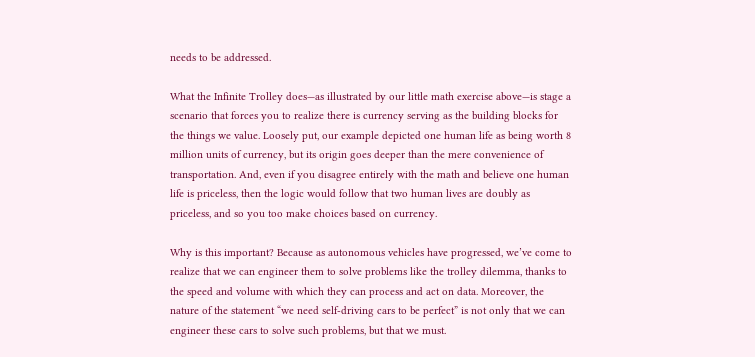needs to be addressed.

What the Infinite Trolley does—as illustrated by our little math exercise above—is stage a scenario that forces you to realize there is currency serving as the building blocks for the things we value. Loosely put, our example depicted one human life as being worth 8 million units of currency, but its origin goes deeper than the mere convenience of transportation. And, even if you disagree entirely with the math and believe one human life is priceless, then the logic would follow that two human lives are doubly as priceless, and so you too make choices based on currency.

Why is this important? Because as autonomous vehicles have progressed, we’ve come to realize that we can engineer them to solve problems like the trolley dilemma, thanks to the speed and volume with which they can process and act on data. Moreover, the nature of the statement “we need self-driving cars to be perfect” is not only that we can engineer these cars to solve such problems, but that we must.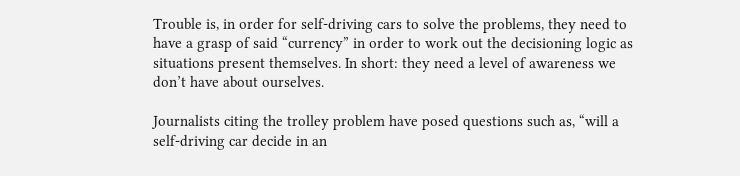Trouble is, in order for self-driving cars to solve the problems, they need to have a grasp of said “currency” in order to work out the decisioning logic as situations present themselves. In short: they need a level of awareness we don’t have about ourselves.

Journalists citing the trolley problem have posed questions such as, “will a self-driving car decide in an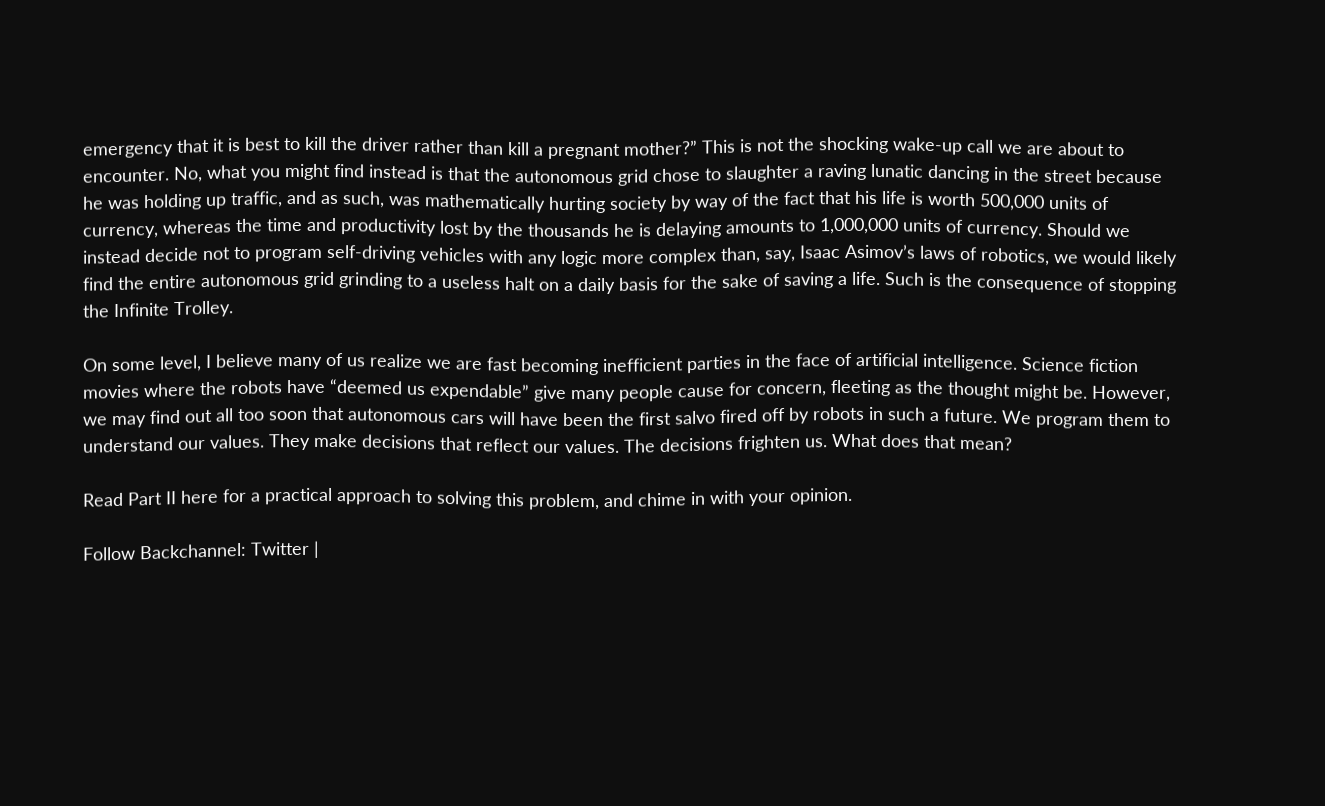emergency that it is best to kill the driver rather than kill a pregnant mother?” This is not the shocking wake-up call we are about to encounter. No, what you might find instead is that the autonomous grid chose to slaughter a raving lunatic dancing in the street because he was holding up traffic, and as such, was mathematically hurting society by way of the fact that his life is worth 500,000 units of currency, whereas the time and productivity lost by the thousands he is delaying amounts to 1,000,000 units of currency. Should we instead decide not to program self-driving vehicles with any logic more complex than, say, Isaac Asimov’s laws of robotics, we would likely find the entire autonomous grid grinding to a useless halt on a daily basis for the sake of saving a life. Such is the consequence of stopping the Infinite Trolley.

On some level, I believe many of us realize we are fast becoming inefficient parties in the face of artificial intelligence. Science fiction movies where the robots have “deemed us expendable” give many people cause for concern, fleeting as the thought might be. However, we may find out all too soon that autonomous cars will have been the first salvo fired off by robots in such a future. We program them to understand our values. They make decisions that reflect our values. The decisions frighten us. What does that mean?

Read Part II here for a practical approach to solving this problem, and chime in with your opinion.

Follow Backchannel: Twitter |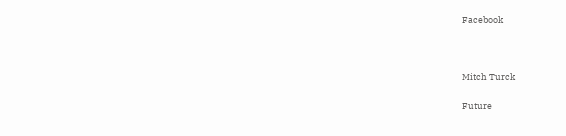Facebook



Mitch Turck

Future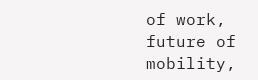of work, future of mobility,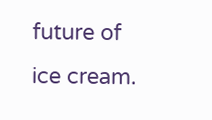future of ice cream.